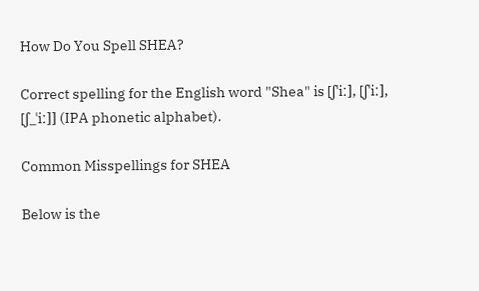How Do You Spell SHEA?

Correct spelling for the English word "Shea" is [ʃˈiː], [ʃˈiː], [ʃ_ˈiː]] (IPA phonetic alphabet).

Common Misspellings for SHEA

Below is the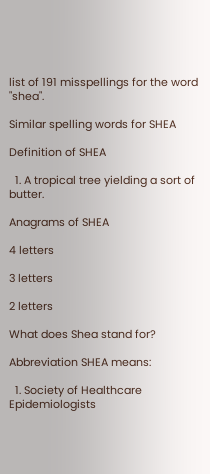list of 191 misspellings for the word "shea".

Similar spelling words for SHEA

Definition of SHEA

  1. A tropical tree yielding a sort of butter.

Anagrams of SHEA

4 letters

3 letters

2 letters

What does Shea stand for?

Abbreviation SHEA means:

  1. Society of Healthcare Epidemiologists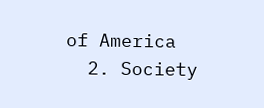of America
  2. Society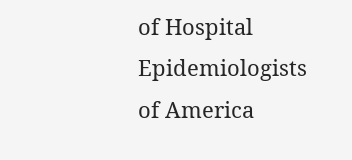of Hospital Epidemiologists of America